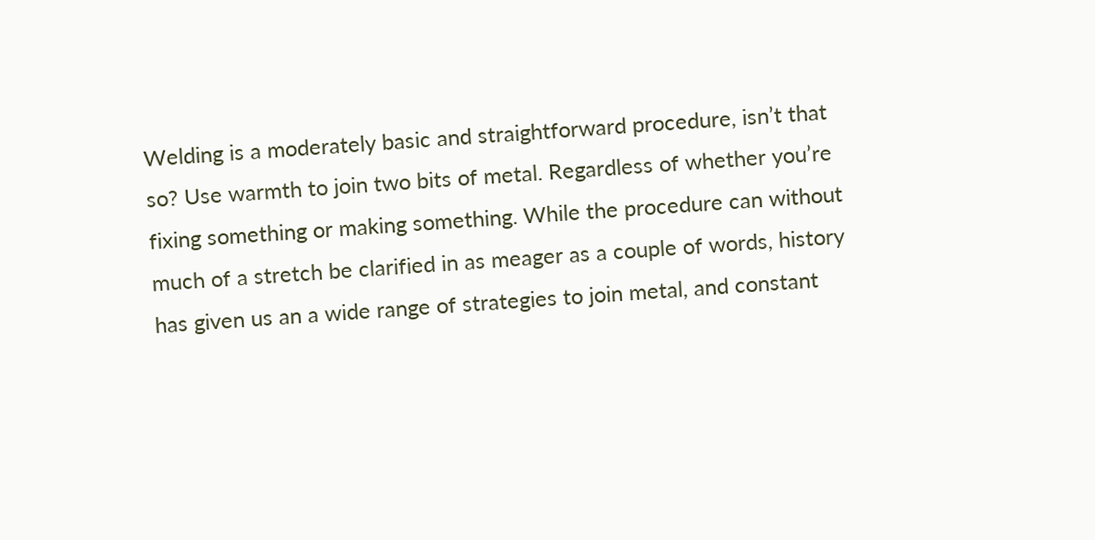Welding is a moderately basic and straightforward procedure, isn’t that so? Use warmth to join two bits of metal. Regardless of whether you’re fixing something or making something. While the procedure can without much of a stretch be clarified in as meager as a couple of words, history has given us an a wide range of strategies to join metal, and constant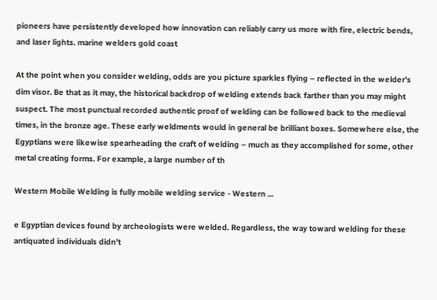pioneers have persistently developed how innovation can reliably carry us more with fire, electric bends, and laser lights. marine welders gold coast

At the point when you consider welding, odds are you picture sparkles flying – reflected in the welder’s dim visor. Be that as it may, the historical backdrop of welding extends back farther than you may might suspect. The most punctual recorded authentic proof of welding can be followed back to the medieval times, in the bronze age. These early weldments would in general be brilliant boxes. Somewhere else, the Egyptians were likewise spearheading the craft of welding – much as they accomplished for some, other metal creating forms. For example, a large number of th

Western Mobile Welding is fully mobile welding service - Western ...

e Egyptian devices found by archeologists were welded. Regardless, the way toward welding for these antiquated individuals didn’t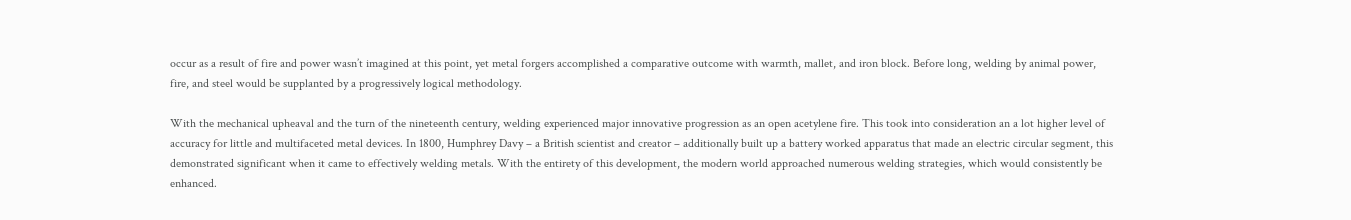occur as a result of fire and power wasn’t imagined at this point, yet metal forgers accomplished a comparative outcome with warmth, mallet, and iron block. Before long, welding by animal power, fire, and steel would be supplanted by a progressively logical methodology.

With the mechanical upheaval and the turn of the nineteenth century, welding experienced major innovative progression as an open acetylene fire. This took into consideration an a lot higher level of accuracy for little and multifaceted metal devices. In 1800, Humphrey Davy – a British scientist and creator – additionally built up a battery worked apparatus that made an electric circular segment, this demonstrated significant when it came to effectively welding metals. With the entirety of this development, the modern world approached numerous welding strategies, which would consistently be enhanced.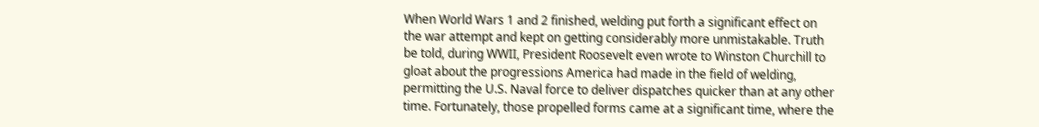When World Wars 1 and 2 finished, welding put forth a significant effect on the war attempt and kept on getting considerably more unmistakable. Truth be told, during WWII, President Roosevelt even wrote to Winston Churchill to gloat about the progressions America had made in the field of welding, permitting the U.S. Naval force to deliver dispatches quicker than at any other time. Fortunately, those propelled forms came at a significant time, where the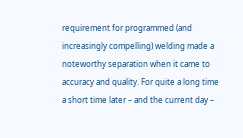requirement for programmed (and increasingly compelling) welding made a noteworthy separation when it came to accuracy and quality. For quite a long time a short time later – and the current day –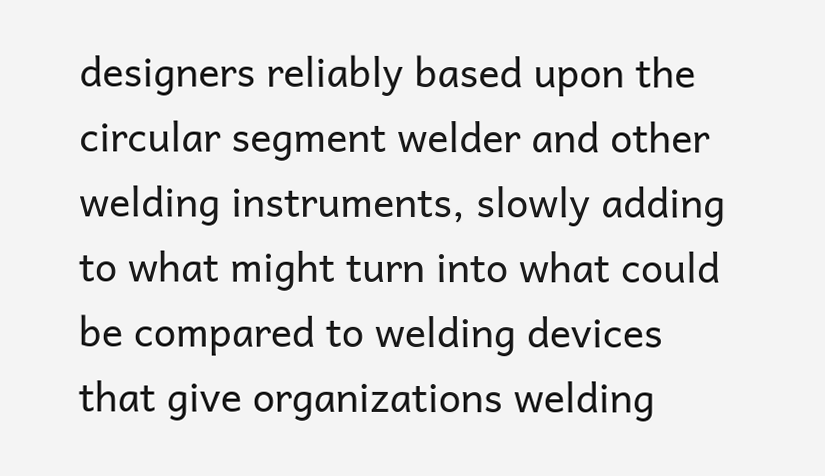designers reliably based upon the circular segment welder and other welding instruments, slowly adding to what might turn into what could be compared to welding devices that give organizations welding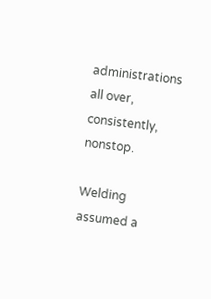administrations all over, consistently, nonstop.

Welding assumed a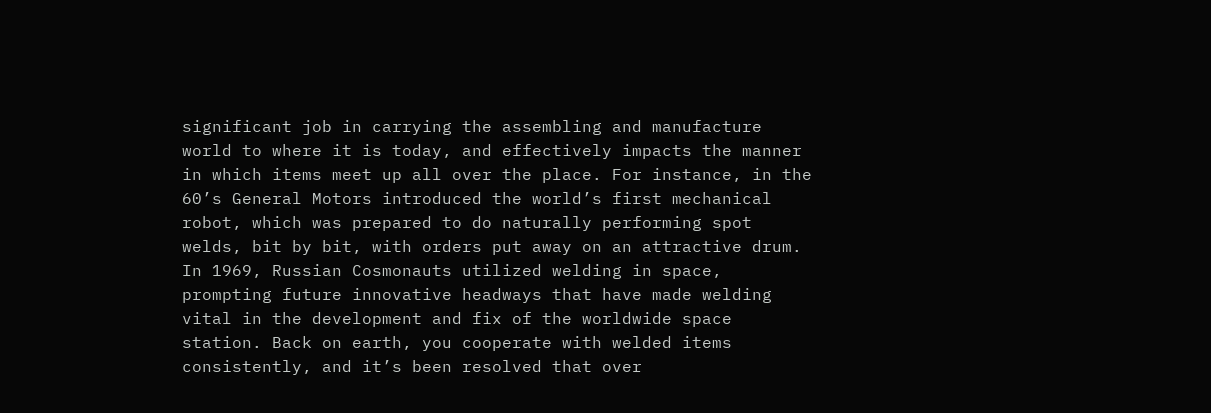significant job in carrying the assembling and manufacture world to where it is today, and effectively impacts the manner in which items meet up all over the place. For instance, in the 60’s General Motors introduced the world’s first mechanical robot, which was prepared to do naturally performing spot welds, bit by bit, with orders put away on an attractive drum. In 1969, Russian Cosmonauts utilized welding in space, prompting future innovative headways that have made welding vital in the development and fix of the worldwide space station. Back on earth, you cooperate with welded items consistently, and it’s been resolved that over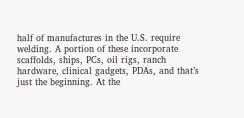half of manufactures in the U.S. require welding. A portion of these incorporate scaffolds, ships, PCs, oil rigs, ranch hardware, clinical gadgets, PDAs, and that’s just the beginning. At the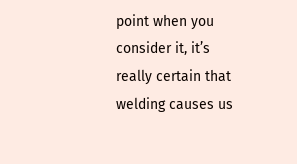point when you consider it, it’s really certain that welding causes us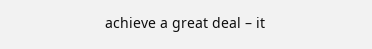achieve a great deal – it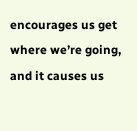encourages us get where we’re going, and it causes us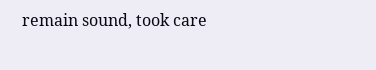remain sound, took care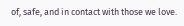of, safe, and in contact with those we love.